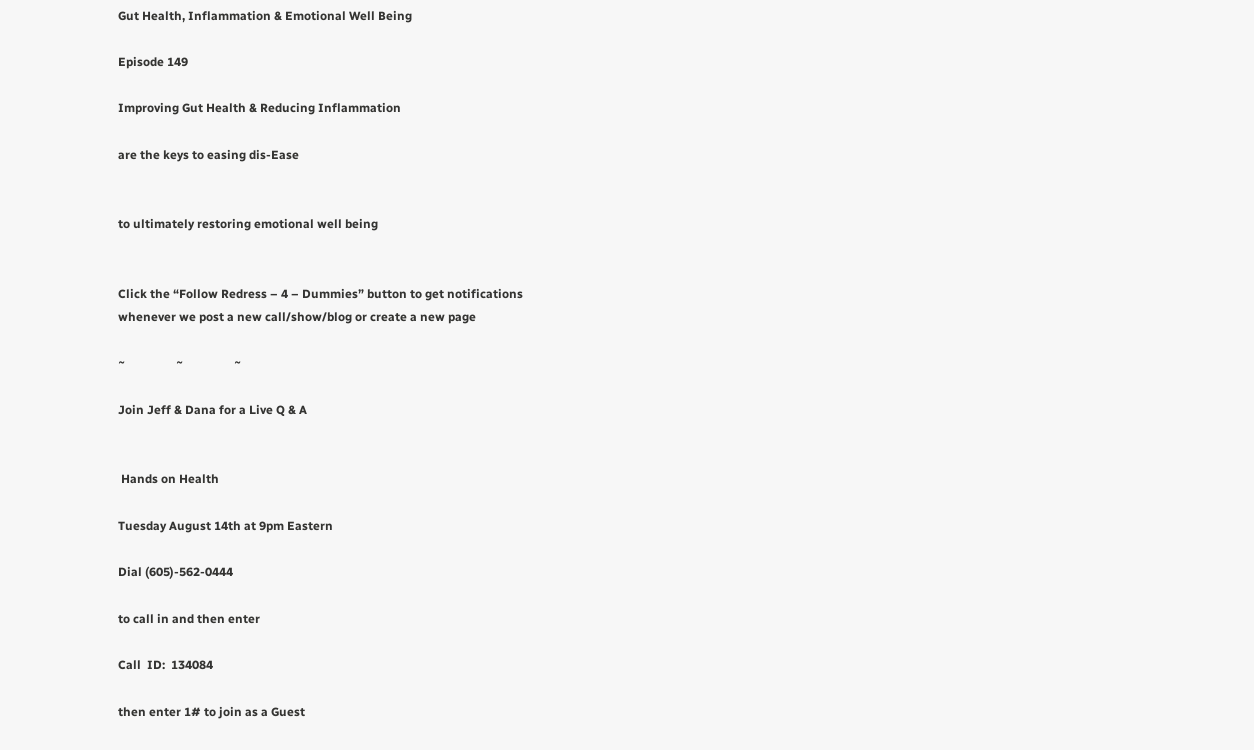Gut Health, Inflammation & Emotional Well Being

Episode 149

Improving Gut Health & Reducing Inflammation

are the keys to easing dis-Ease


to ultimately restoring emotional well being


Click the “Follow Redress – 4 – Dummies” button to get notifications
whenever we post a new call/show/blog or create a new page

~                 ~                 ~

Join Jeff & Dana for a Live Q & A


 Hands on Health

Tuesday August 14th at 9pm Eastern

Dial (605)-562-0444

to call in and then enter

Call  ID:  134084

then enter 1# to join as a Guest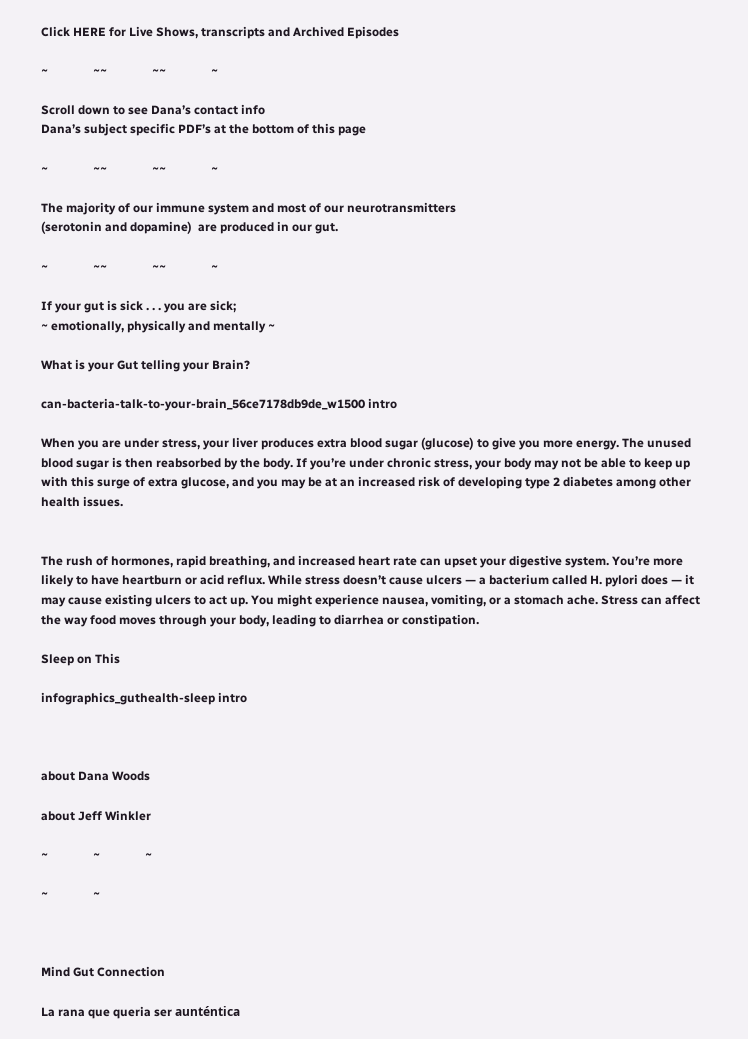Click HERE for Live Shows, transcripts and Archived Episodes

~               ~~               ~~               ~

Scroll down to see Dana’s contact info
Dana’s subject specific PDF’s at the bottom of this page

~               ~~               ~~               ~

The majority of our immune system and most of our neurotransmitters
(serotonin and dopamine)  are produced in our gut.

~               ~~               ~~               ~

If your gut is sick . . . you are sick;
~ emotionally, physically and mentally ~

What is your Gut telling your Brain?

can-bacteria-talk-to-your-brain_56ce7178db9de_w1500 intro

When you are under stress, your liver produces extra blood sugar (glucose) to give you more energy. The unused blood sugar is then reabsorbed by the body. If you’re under chronic stress, your body may not be able to keep up with this surge of extra glucose, and you may be at an increased risk of developing type 2 diabetes among other health issues.


The rush of hormones, rapid breathing, and increased heart rate can upset your digestive system. You’re more likely to have heartburn or acid reflux. While stress doesn’t cause ulcers — a bacterium called H. pylori does — it may cause existing ulcers to act up. You might experience nausea, vomiting, or a stomach ache. Stress can affect the way food moves through your body, leading to diarrhea or constipation.

Sleep on This

infographics_guthealth-sleep intro



about Dana Woods

about Jeff Winkler

~               ~               ~

~               ~



Mind Gut Connection

La rana que queria ser aunténtica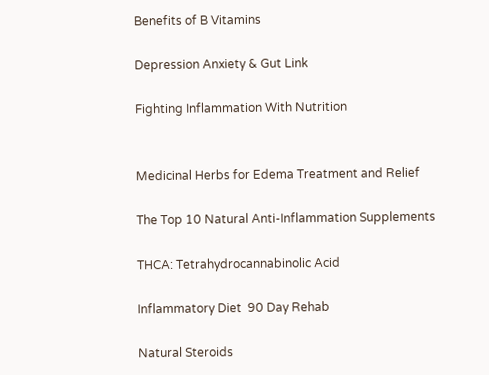Benefits of B Vitamins

Depression Anxiety & Gut Link

Fighting Inflammation With Nutrition


Medicinal Herbs for Edema Treatment and Relief

The Top 10 Natural Anti-Inflammation Supplements

THCA: Tetrahydrocannabinolic Acid

Inflammatory Diet  90 Day Rehab

Natural Steroids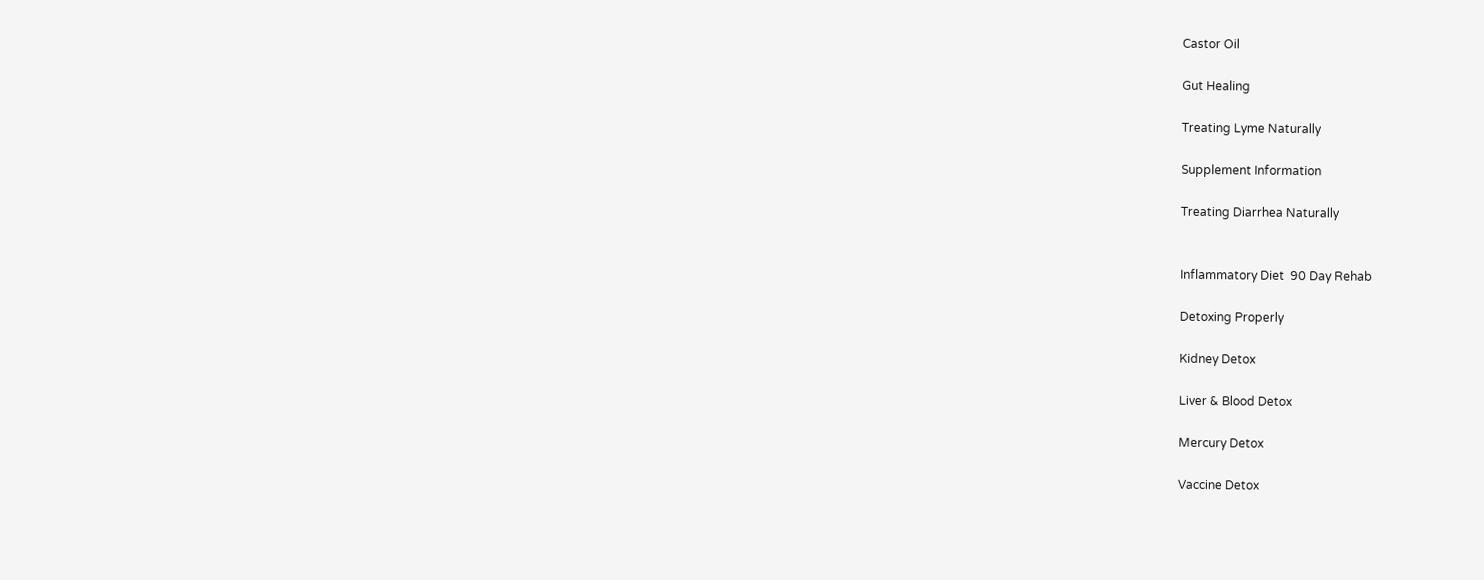Castor Oil

Gut Healing

Treating Lyme Naturally

Supplement Information

Treating Diarrhea Naturally


Inflammatory Diet  90 Day Rehab

Detoxing Properly

Kidney Detox

Liver & Blood Detox

Mercury Detox

Vaccine Detox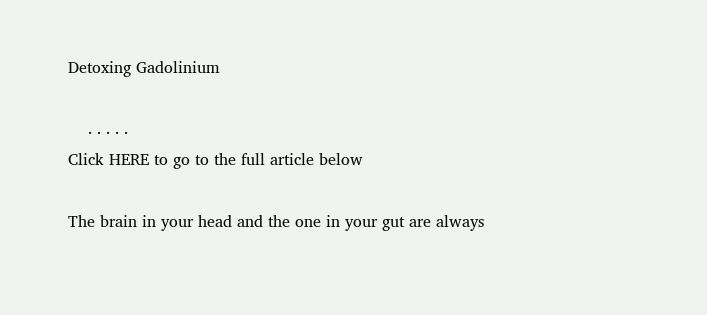Detoxing Gadolinium

    . . . . .
Click HERE to go to the full article below

The brain in your head and the one in your gut are always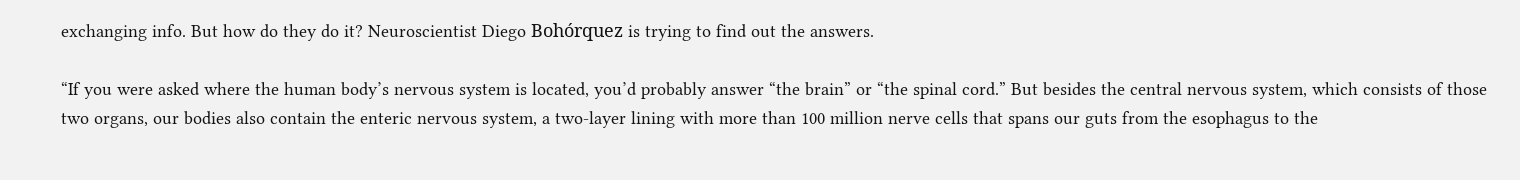exchanging info. But how do they do it? Neuroscientist Diego Bohórquez is trying to find out the answers.

“If you were asked where the human body’s nervous system is located, you’d probably answer “the brain” or “the spinal cord.” But besides the central nervous system, which consists of those two organs, our bodies also contain the enteric nervous system, a two-layer lining with more than 100 million nerve cells that spans our guts from the esophagus to the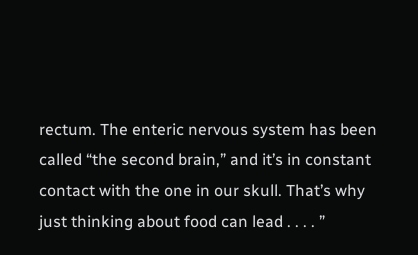rectum. The enteric nervous system has been called “the second brain,” and it’s in constant contact with the one in our skull. That’s why just thinking about food can lead . . . . ”